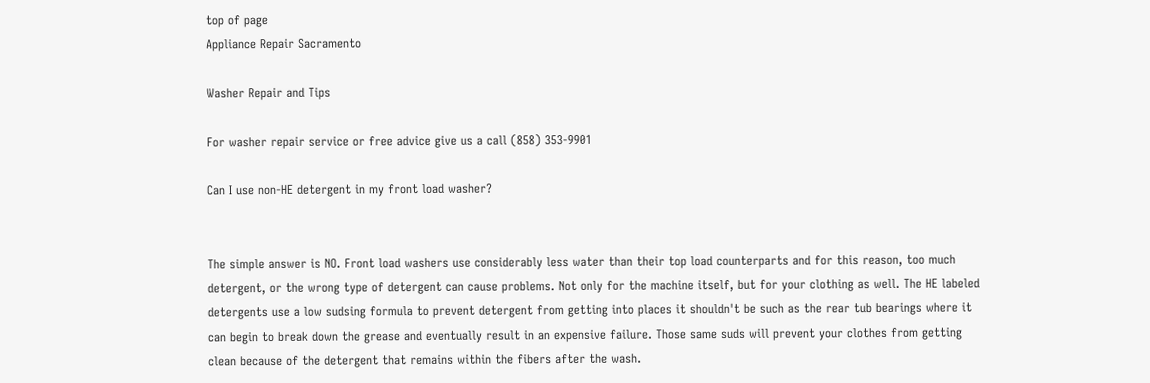top of page
Appliance Repair Sacramento

Washer Repair and Tips

For washer repair service or free advice give us a call (858) 353-9901

Can I use non-HE detergent in my front load washer?


The simple answer is NO. Front load washers use considerably less water than their top load counterparts and for this reason, too much detergent, or the wrong type of detergent can cause problems. Not only for the machine itself, but for your clothing as well. The HE labeled detergents use a low sudsing formula to prevent detergent from getting into places it shouldn't be such as the rear tub bearings where it can begin to break down the grease and eventually result in an expensive failure. Those same suds will prevent your clothes from getting clean because of the detergent that remains within the fibers after the wash.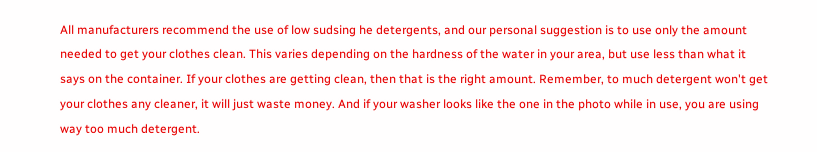All manufacturers recommend the use of low sudsing he detergents, and our personal suggestion is to use only the amount needed to get your clothes clean. This varies depending on the hardness of the water in your area, but use less than what it says on the container. If your clothes are getting clean, then that is the right amount. Remember, to much detergent won't get your clothes any cleaner, it will just waste money. And if your washer looks like the one in the photo while in use, you are using way too much detergent.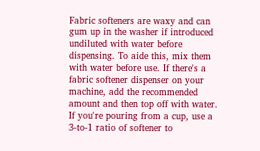Fabric softeners are waxy and can gum up in the washer if introduced undiluted with water before dispensing. To aide this, mix them with water before use. If there's a fabric softener dispenser on your machine, add the recommended amount and then top off with water. If you're pouring from a cup, use a 3-to-1 ratio of softener to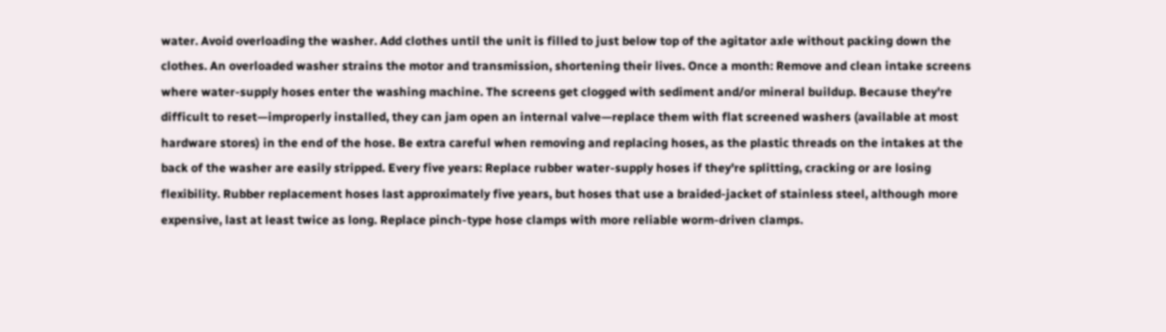water. Avoid overloading the washer. Add clothes until the unit is filled to just below top of the agitator axle without packing down the clothes. An overloaded washer strains the motor and transmission, shortening their lives. Once a month: Remove and clean intake screens where water-supply hoses enter the washing machine. The screens get clogged with sediment and/or mineral buildup. Because they're difficult to reset—improperly installed, they can jam open an internal valve—replace them with flat screened washers (available at most hardware stores) in the end of the hose. Be extra careful when removing and replacing hoses, as the plastic threads on the intakes at the back of the washer are easily stripped. Every five years: Replace rubber water-supply hoses if they're splitting, cracking or are losing flexibility. Rubber replacement hoses last approximately five years, but hoses that use a braided-jacket of stainless steel, although more expensive, last at least twice as long. Replace pinch-type hose clamps with more reliable worm-driven clamps.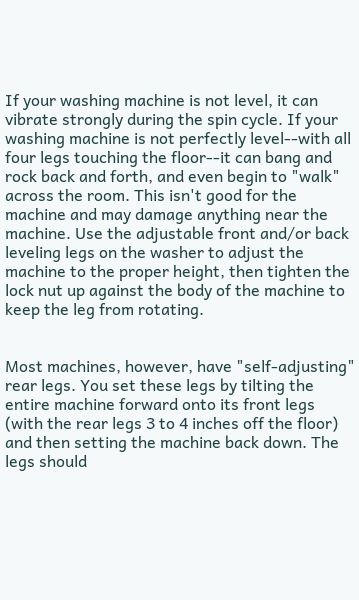If your washing machine is not level, it can vibrate strongly during the spin cycle. If your washing machine is not perfectly level--with all four legs touching the floor--it can bang and rock back and forth, and even begin to "walk" across the room. This isn't good for the machine and may damage anything near the machine. Use the adjustable front and/or back leveling legs on the washer to adjust the machine to the proper height, then tighten the lock nut up against the body of the machine to keep the leg from rotating.


Most machines, however, have "self-adjusting" rear legs. You set these legs by tilting the entire machine forward onto its front legs (with the rear legs 3 to 4 inches off the floor) and then setting the machine back down. The legs should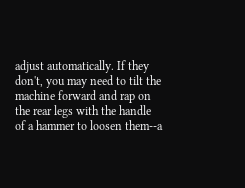adjust automatically. If they don't, you may need to tilt the machine forward and rap on the rear legs with the handle of a hammer to loosen them--a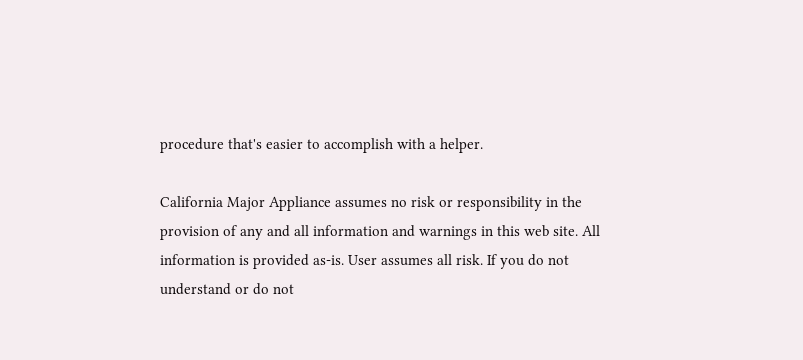procedure that's easier to accomplish with a helper.

California Major Appliance assumes no risk or responsibility in the provision of any and all information and warnings in this web site. All information is provided as-is. User assumes all risk. If you do not understand or do not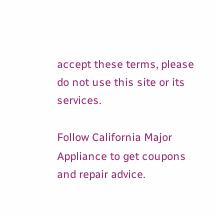accept these terms, please do not use this site or its services.

Follow California Major Appliance to get coupons and repair advice.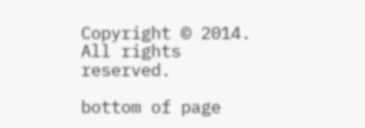Copyright © 2014. All rights reserved.

bottom of page